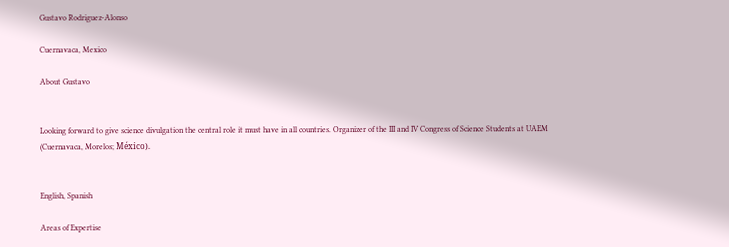Gustavo Rodriguez-Alonso

Cuernavaca, Mexico

About Gustavo


Looking forward to give science divulgation the central role it must have in all countries. Organizer of the III and IV Congress of Science Students at UAEM (Cuernavaca, Morelos; México).


English, Spanish

Areas of Expertise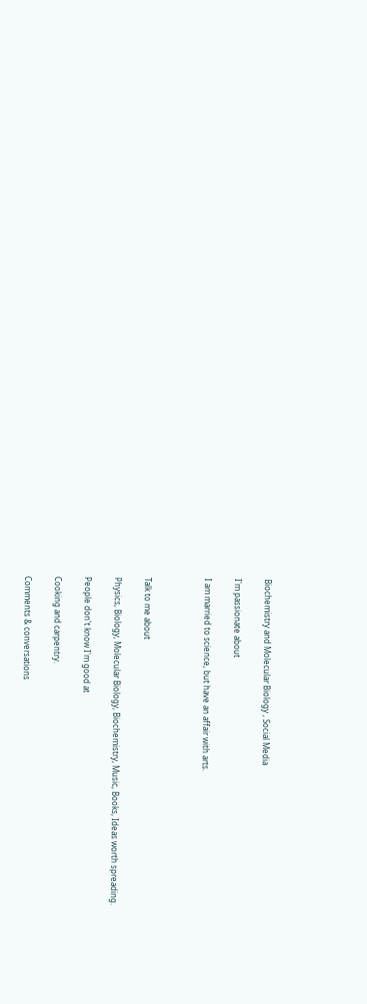Biochemistry and Molecular Biology , Social Media

I'm passionate about

I am married to science, but have an affair with arts.



Talk to me about

Physics, Biology, Molecular Biology, Biochemistry, Music, Books, Ideas worth spreading.

People don't know I'm good at

Cooking and carpentry.

Comments & conversations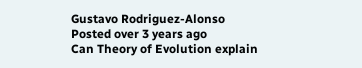Gustavo Rodriguez-Alonso
Posted over 3 years ago
Can Theory of Evolution explain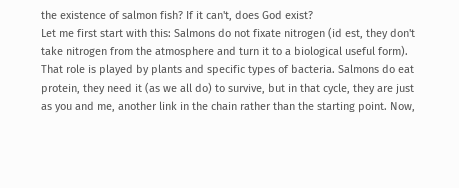the existence of salmon fish? If it can't, does God exist?
Let me first start with this: Salmons do not fixate nitrogen (id est, they don't take nitrogen from the atmosphere and turn it to a biological useful form). That role is played by plants and specific types of bacteria. Salmons do eat protein, they need it (as we all do) to survive, but in that cycle, they are just as you and me, another link in the chain rather than the starting point. Now,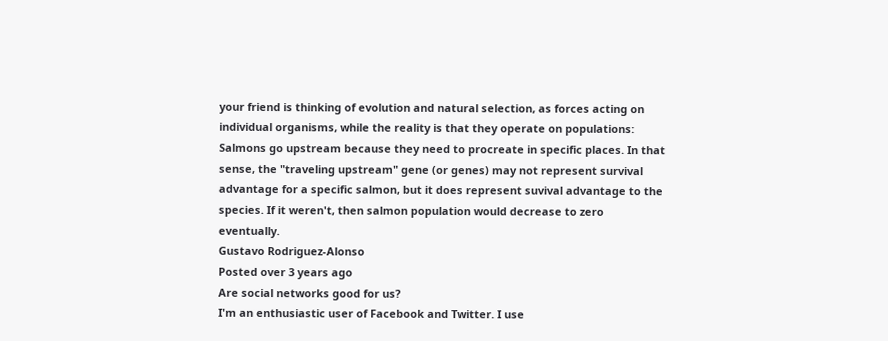your friend is thinking of evolution and natural selection, as forces acting on individual organisms, while the reality is that they operate on populations: Salmons go upstream because they need to procreate in specific places. In that sense, the "traveling upstream" gene (or genes) may not represent survival advantage for a specific salmon, but it does represent suvival advantage to the species. If it weren't, then salmon population would decrease to zero eventually.
Gustavo Rodriguez-Alonso
Posted over 3 years ago
Are social networks good for us?
I'm an enthusiastic user of Facebook and Twitter. I use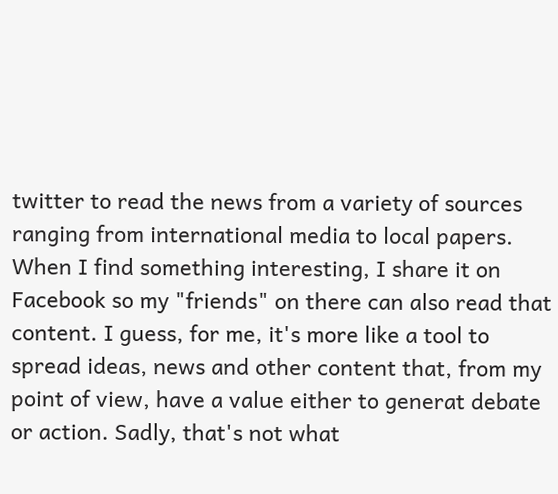twitter to read the news from a variety of sources ranging from international media to local papers. When I find something interesting, I share it on Facebook so my "friends" on there can also read that content. I guess, for me, it's more like a tool to spread ideas, news and other content that, from my point of view, have a value either to generat debate or action. Sadly, that's not what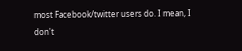most Facebook/twitter users do. I mean, I don't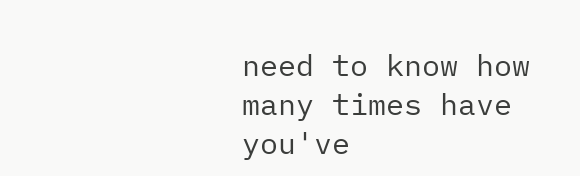need to know how many times have you've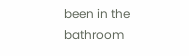been in the bathroom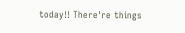today!! There're things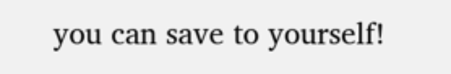you can save to yourself!